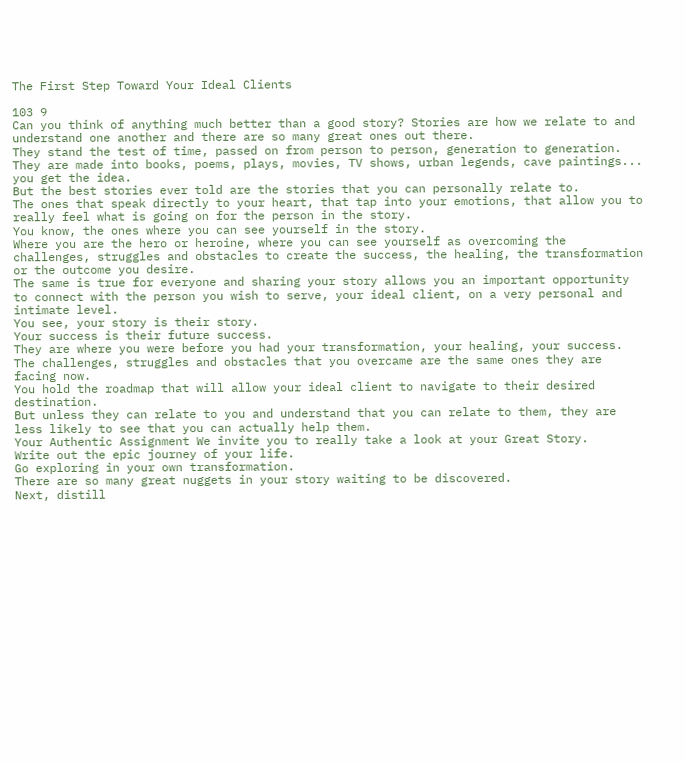The First Step Toward Your Ideal Clients

103 9
Can you think of anything much better than a good story? Stories are how we relate to and understand one another and there are so many great ones out there.
They stand the test of time, passed on from person to person, generation to generation.
They are made into books, poems, plays, movies, TV shows, urban legends, cave paintings...
you get the idea.
But the best stories ever told are the stories that you can personally relate to.
The ones that speak directly to your heart, that tap into your emotions, that allow you to really feel what is going on for the person in the story.
You know, the ones where you can see yourself in the story.
Where you are the hero or heroine, where you can see yourself as overcoming the challenges, struggles and obstacles to create the success, the healing, the transformation or the outcome you desire.
The same is true for everyone and sharing your story allows you an important opportunity to connect with the person you wish to serve, your ideal client, on a very personal and intimate level.
You see, your story is their story.
Your success is their future success.
They are where you were before you had your transformation, your healing, your success.
The challenges, struggles and obstacles that you overcame are the same ones they are facing now.
You hold the roadmap that will allow your ideal client to navigate to their desired destination.
But unless they can relate to you and understand that you can relate to them, they are less likely to see that you can actually help them.
Your Authentic Assignment We invite you to really take a look at your Great Story.
Write out the epic journey of your life.
Go exploring in your own transformation.
There are so many great nuggets in your story waiting to be discovered.
Next, distill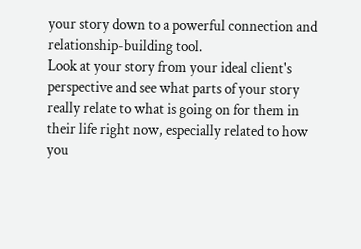your story down to a powerful connection and relationship-building tool.
Look at your story from your ideal client's perspective and see what parts of your story really relate to what is going on for them in their life right now, especially related to how you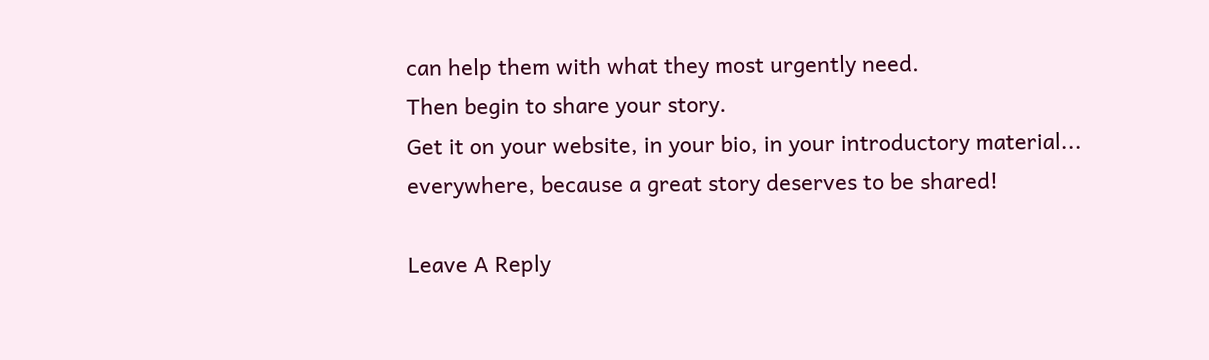can help them with what they most urgently need.
Then begin to share your story.
Get it on your website, in your bio, in your introductory material...
everywhere, because a great story deserves to be shared!

Leave A Reply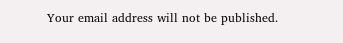Your email address will not be published.